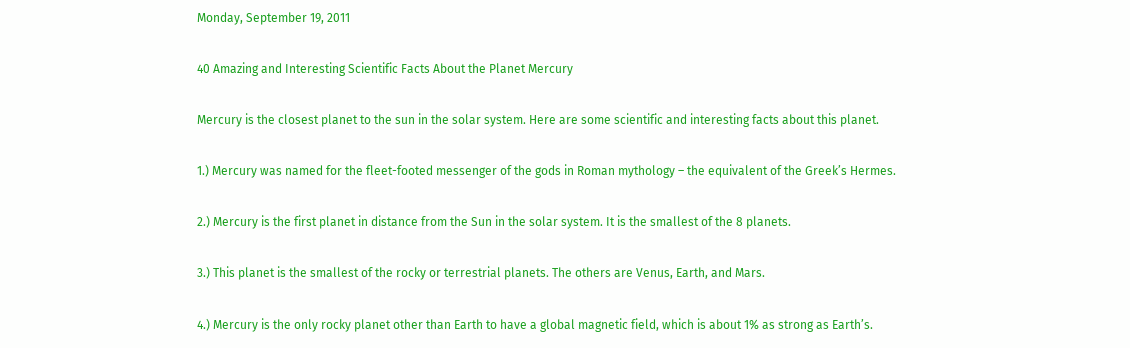Monday, September 19, 2011

40 Amazing and Interesting Scientific Facts About the Planet Mercury

Mercury is the closest planet to the sun in the solar system. Here are some scientific and interesting facts about this planet.

1.) Mercury was named for the fleet-footed messenger of the gods in Roman mythology – the equivalent of the Greek’s Hermes.

2.) Mercury is the first planet in distance from the Sun in the solar system. It is the smallest of the 8 planets.

3.) This planet is the smallest of the rocky or terrestrial planets. The others are Venus, Earth, and Mars.

4.) Mercury is the only rocky planet other than Earth to have a global magnetic field, which is about 1% as strong as Earth’s.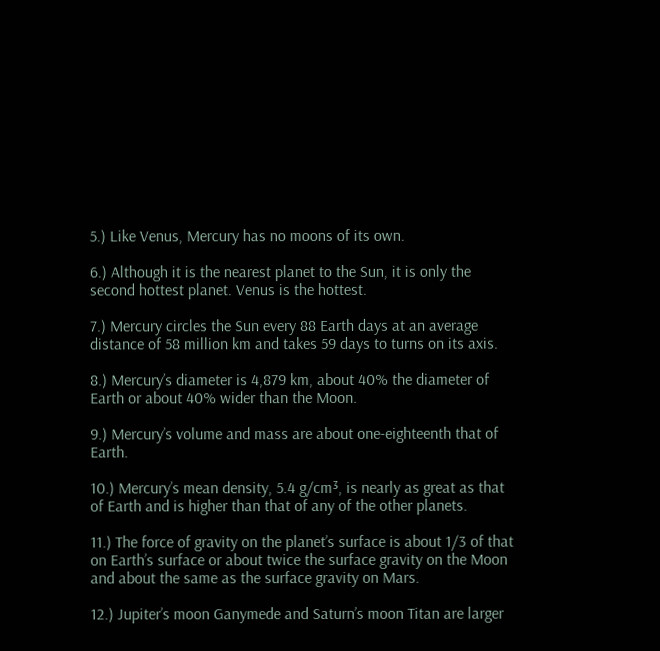5.) Like Venus, Mercury has no moons of its own.

6.) Although it is the nearest planet to the Sun, it is only the second hottest planet. Venus is the hottest.

7.) Mercury circles the Sun every 88 Earth days at an average distance of 58 million km and takes 59 days to turns on its axis.

8.) Mercury’s diameter is 4,879 km, about 40% the diameter of Earth or about 40% wider than the Moon.

9.) Mercury’s volume and mass are about one-eighteenth that of Earth.

10.) Mercury’s mean density, 5.4 g/cm³, is nearly as great as that of Earth and is higher than that of any of the other planets.

11.) The force of gravity on the planet’s surface is about 1/3 of that on Earth’s surface or about twice the surface gravity on the Moon and about the same as the surface gravity on Mars.

12.) Jupiter’s moon Ganymede and Saturn’s moon Titan are larger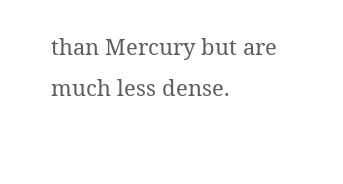than Mercury but are much less dense.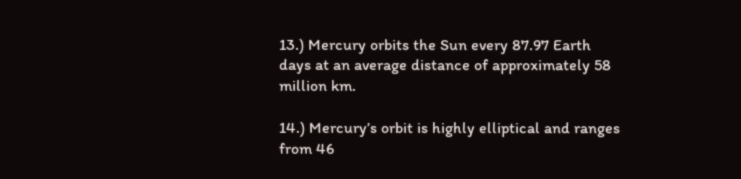13.) Mercury orbits the Sun every 87.97 Earth days at an average distance of approximately 58 million km.

14.) Mercury’s orbit is highly elliptical and ranges from 46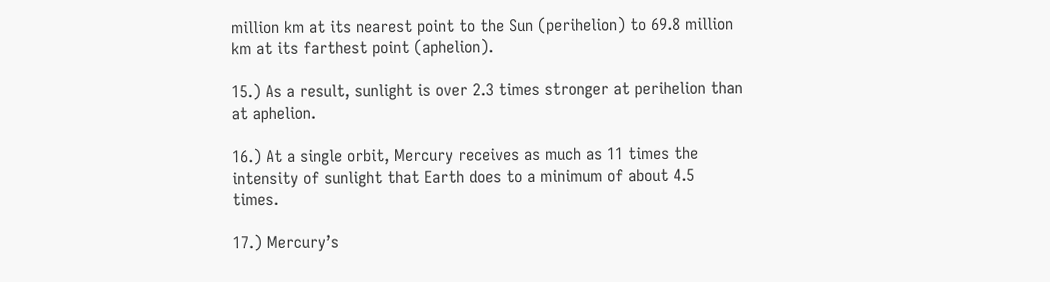million km at its nearest point to the Sun (perihelion) to 69.8 million km at its farthest point (aphelion).

15.) As a result, sunlight is over 2.3 times stronger at perihelion than at aphelion.

16.) At a single orbit, Mercury receives as much as 11 times the intensity of sunlight that Earth does to a minimum of about 4.5 times.

17.) Mercury’s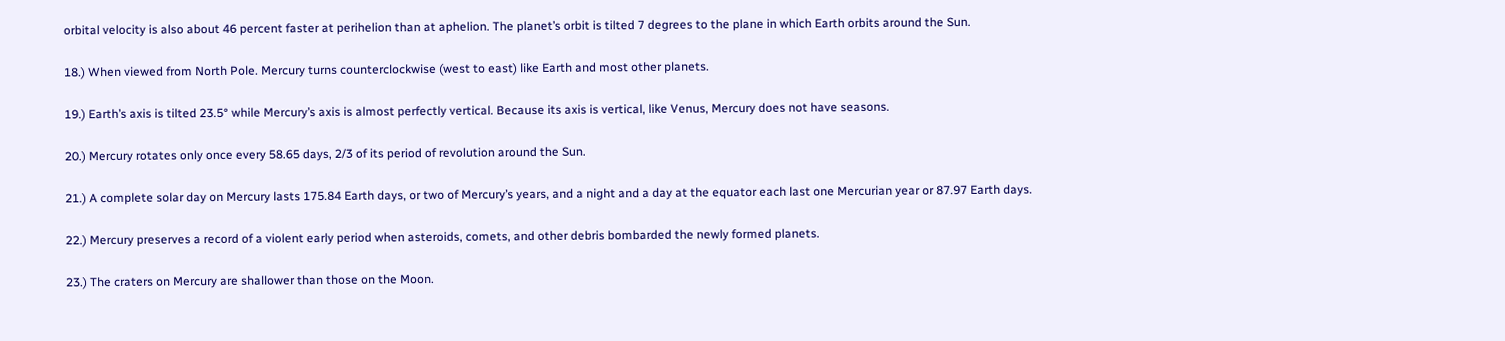orbital velocity is also about 46 percent faster at perihelion than at aphelion. The planet’s orbit is tilted 7 degrees to the plane in which Earth orbits around the Sun.

18.) When viewed from North Pole. Mercury turns counterclockwise (west to east) like Earth and most other planets.

19.) Earth’s axis is tilted 23.5° while Mercury’s axis is almost perfectly vertical. Because its axis is vertical, like Venus, Mercury does not have seasons.

20.) Mercury rotates only once every 58.65 days, 2/3 of its period of revolution around the Sun.

21.) A complete solar day on Mercury lasts 175.84 Earth days, or two of Mercury’s years, and a night and a day at the equator each last one Mercurian year or 87.97 Earth days.

22.) Mercury preserves a record of a violent early period when asteroids, comets, and other debris bombarded the newly formed planets.

23.) The craters on Mercury are shallower than those on the Moon.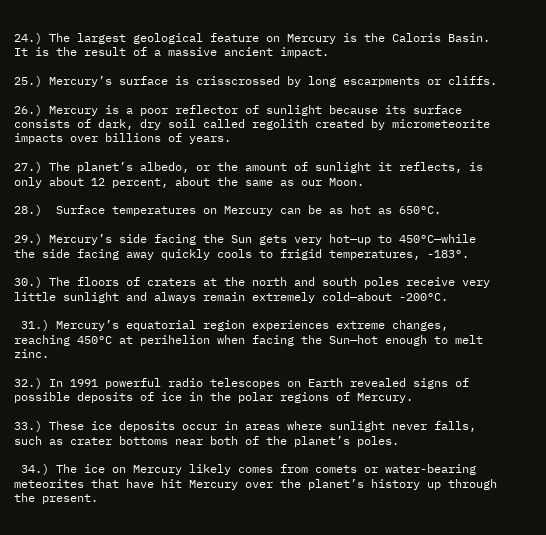24.) The largest geological feature on Mercury is the Caloris Basin. It is the result of a massive ancient impact.

25.) Mercury’s surface is crisscrossed by long escarpments or cliffs.

26.) Mercury is a poor reflector of sunlight because its surface consists of dark, dry soil called regolith created by micrometeorite impacts over billions of years.

27.) The planet’s albedo, or the amount of sunlight it reflects, is only about 12 percent, about the same as our Moon.

28.)  Surface temperatures on Mercury can be as hot as 650°C.

29.) Mercury’s side facing the Sun gets very hot—up to 450°C—while the side facing away quickly cools to frigid temperatures, -183°.

30.) The floors of craters at the north and south poles receive very little sunlight and always remain extremely cold—about -200°C.

 31.) Mercury’s equatorial region experiences extreme changes, reaching 450°C at perihelion when facing the Sun—hot enough to melt zinc.

32.) In 1991 powerful radio telescopes on Earth revealed signs of possible deposits of ice in the polar regions of Mercury.

33.) These ice deposits occur in areas where sunlight never falls, such as crater bottoms near both of the planet’s poles.

 34.) The ice on Mercury likely comes from comets or water-bearing meteorites that have hit Mercury over the planet’s history up through the present.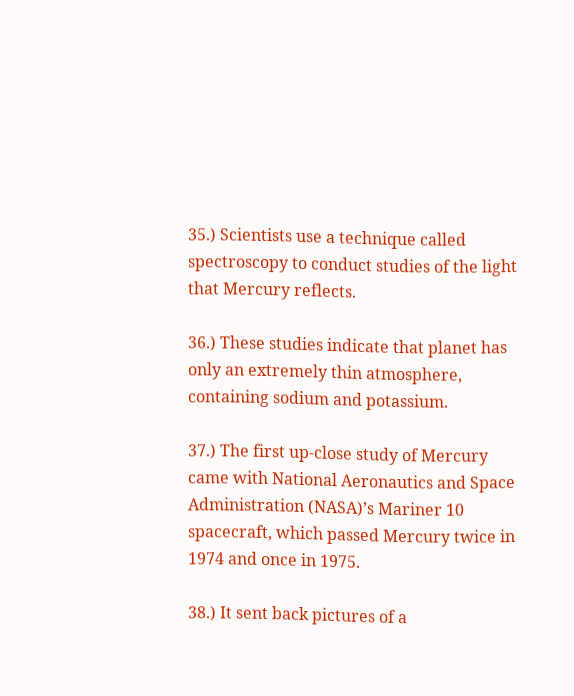35.) Scientists use a technique called spectroscopy to conduct studies of the light that Mercury reflects.

36.) These studies indicate that planet has only an extremely thin atmosphere, containing sodium and potassium.

37.) The first up-close study of Mercury came with National Aeronautics and Space Administration (NASA)’s Mariner 10 spacecraft, which passed Mercury twice in 1974 and once in 1975.

38.) It sent back pictures of a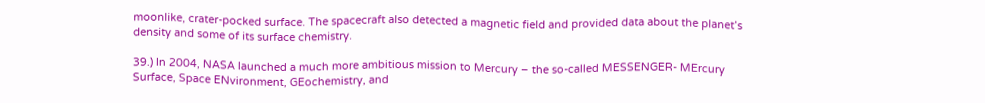moonlike, crater-pocked surface. The spacecraft also detected a magnetic field and provided data about the planet’s density and some of its surface chemistry.

39.) In 2004, NASA launched a much more ambitious mission to Mercury – the so-called MESSENGER- MErcury Surface, Space ENvironment, GEochemistry, and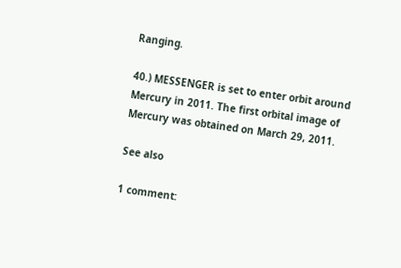Ranging.

40.) MESSENGER is set to enter orbit around Mercury in 2011. The first orbital image of Mercury was obtained on March 29, 2011.

See also

1 comment: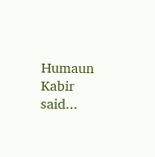Humaun Kabir said...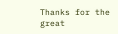Thanks for the great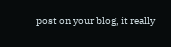post on your blog, it really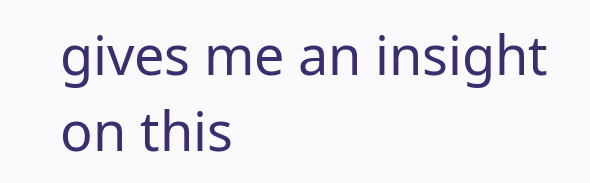gives me an insight on this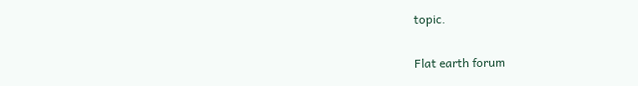topic.

Flat earth forum